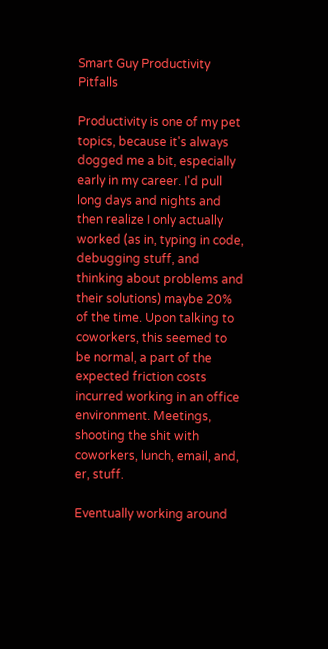Smart Guy Productivity Pitfalls

Productivity is one of my pet topics, because it's always dogged me a bit, especially early in my career. I'd pull long days and nights and then realize I only actually worked (as in, typing in code, debugging stuff, and thinking about problems and their solutions) maybe 20% of the time. Upon talking to coworkers, this seemed to be normal, a part of the expected friction costs incurred working in an office environment. Meetings, shooting the shit with coworkers, lunch, email, and, er, stuff.

Eventually working around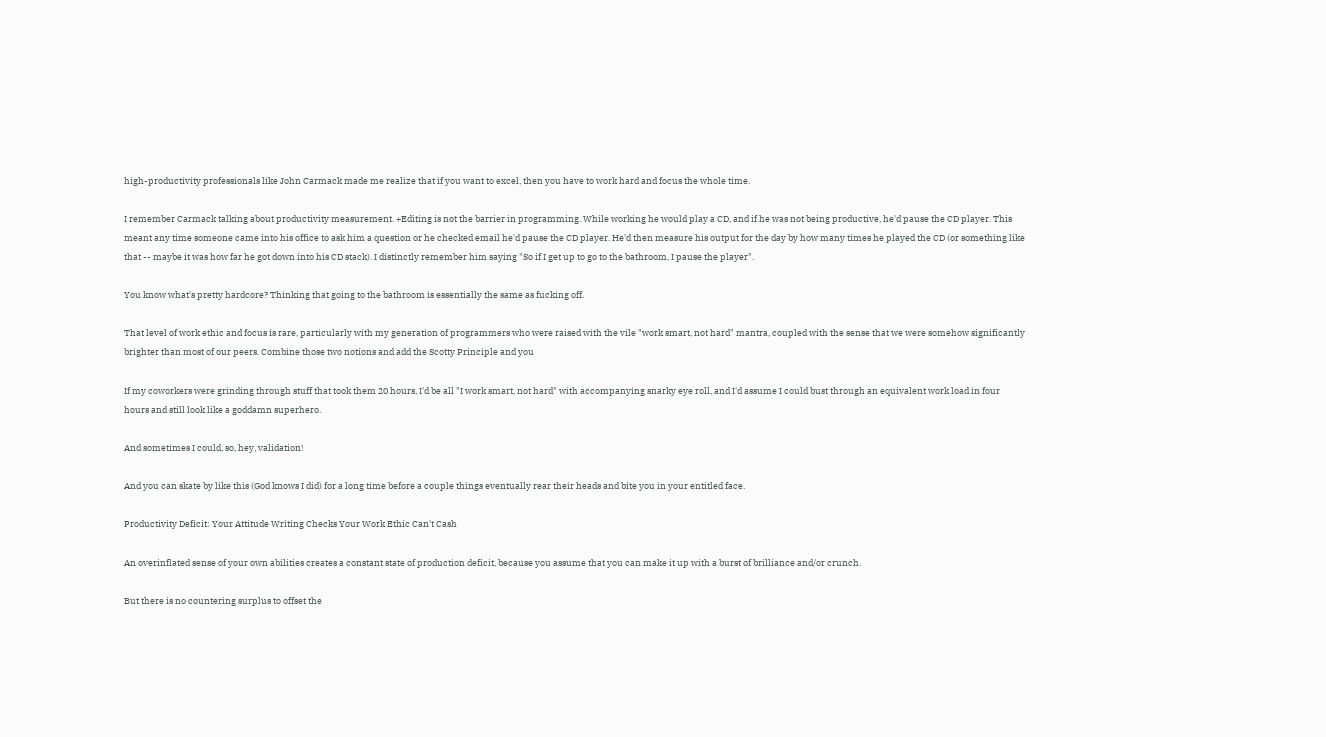high-productivity professionals like John Carmack made me realize that if you want to excel, then you have to work hard and focus the whole time.

I remember Carmack talking about productivity measurement. +Editing is not the barrier in programming. While working he would play a CD, and if he was not being productive, he'd pause the CD player. This meant any time someone came into his office to ask him a question or he checked email he'd pause the CD player. He'd then measure his output for the day by how many times he played the CD (or something like that -- maybe it was how far he got down into his CD stack). I distinctly remember him saying "So if I get up to go to the bathroom, I pause the player".

You know what's pretty hardcore? Thinking that going to the bathroom is essentially the same as fucking off.

That level of work ethic and focus is rare, particularly with my generation of programmers who were raised with the vile "work smart, not hard" mantra, coupled with the sense that we were somehow significantly brighter than most of our peers. Combine those two notions and add the Scotty Principle and you

If my coworkers were grinding through stuff that took them 20 hours, I'd be all "I work smart, not hard" with accompanying snarky eye roll, and I'd assume I could bust through an equivalent work load in four hours and still look like a goddamn superhero.

And sometimes I could, so, hey, validation!

And you can skate by like this (God knows I did) for a long time before a couple things eventually rear their heads and bite you in your entitled face.

Productivity Deficit: Your Attitude Writing Checks Your Work Ethic Can't Cash

An overinflated sense of your own abilities creates a constant state of production deficit, because you assume that you can make it up with a burst of brilliance and/or crunch.

But there is no countering surplus to offset the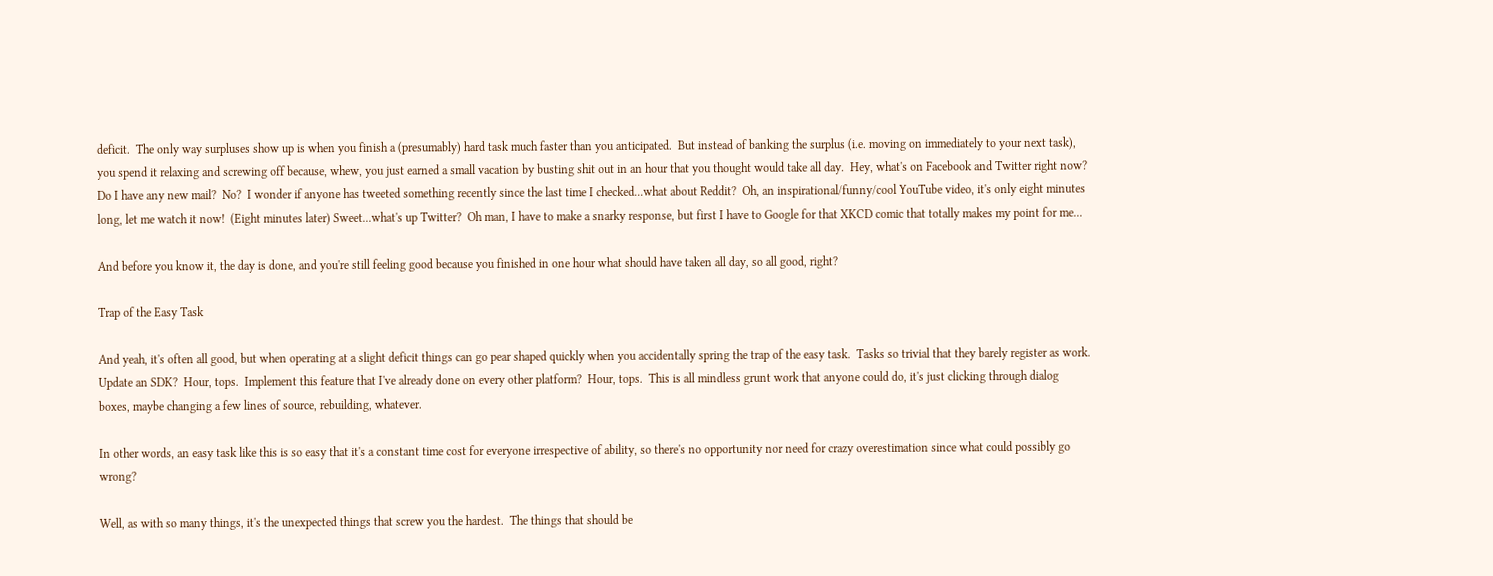deficit.  The only way surpluses show up is when you finish a (presumably) hard task much faster than you anticipated.  But instead of banking the surplus (i.e. moving on immediately to your next task), you spend it relaxing and screwing off because, whew, you just earned a small vacation by busting shit out in an hour that you thought would take all day.  Hey, what's on Facebook and Twitter right now?  Do I have any new mail?  No?  I wonder if anyone has tweeted something recently since the last time I checked...what about Reddit?  Oh, an inspirational/funny/cool YouTube video, it's only eight minutes long, let me watch it now!  (Eight minutes later) Sweet...what's up Twitter?  Oh man, I have to make a snarky response, but first I have to Google for that XKCD comic that totally makes my point for me...

And before you know it, the day is done, and you're still feeling good because you finished in one hour what should have taken all day, so all good, right?

Trap of the Easy Task

And yeah, it's often all good, but when operating at a slight deficit things can go pear shaped quickly when you accidentally spring the trap of the easy task.  Tasks so trivial that they barely register as work.  Update an SDK?  Hour, tops.  Implement this feature that I've already done on every other platform?  Hour, tops.  This is all mindless grunt work that anyone could do, it's just clicking through dialog boxes, maybe changing a few lines of source, rebuilding, whatever.

In other words, an easy task like this is so easy that it's a constant time cost for everyone irrespective of ability, so there's no opportunity nor need for crazy overestimation since what could possibly go wrong?

Well, as with so many things, it's the unexpected things that screw you the hardest.  The things that should be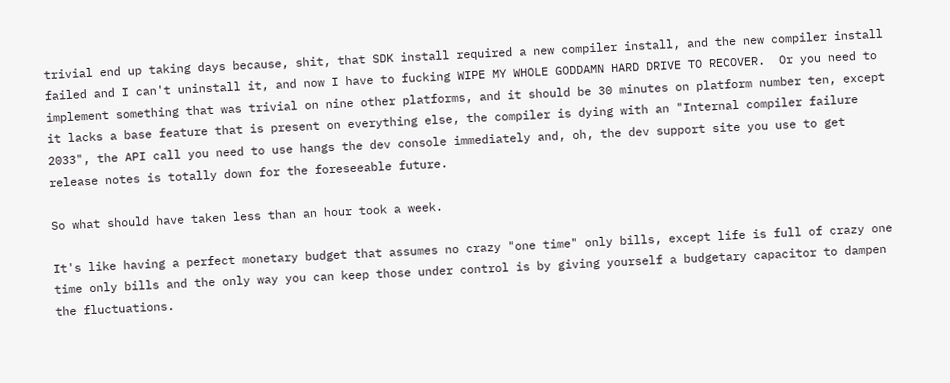trivial end up taking days because, shit, that SDK install required a new compiler install, and the new compiler install failed and I can't uninstall it, and now I have to fucking WIPE MY WHOLE GODDAMN HARD DRIVE TO RECOVER.  Or you need to implement something that was trivial on nine other platforms, and it should be 30 minutes on platform number ten, except it lacks a base feature that is present on everything else, the compiler is dying with an "Internal compiler failure 2033", the API call you need to use hangs the dev console immediately and, oh, the dev support site you use to get release notes is totally down for the foreseeable future.

So what should have taken less than an hour took a week.

It's like having a perfect monetary budget that assumes no crazy "one time" only bills, except life is full of crazy one time only bills and the only way you can keep those under control is by giving yourself a budgetary capacitor to dampen the fluctuations.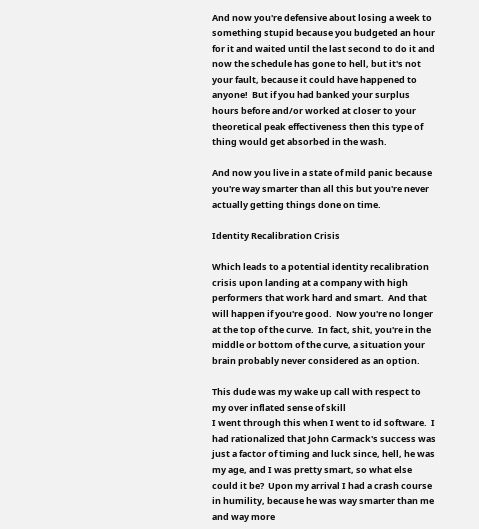And now you're defensive about losing a week to something stupid because you budgeted an hour for it and waited until the last second to do it and now the schedule has gone to hell, but it's not your fault, because it could have happened to anyone!  But if you had banked your surplus hours before and/or worked at closer to your theoretical peak effectiveness then this type of thing would get absorbed in the wash.

And now you live in a state of mild panic because you're way smarter than all this but you're never actually getting things done on time.

Identity Recalibration Crisis

Which leads to a potential identity recalibration crisis upon landing at a company with high performers that work hard and smart.  And that will happen if you're good.  Now you're no longer at the top of the curve.  In fact, shit, you're in the middle or bottom of the curve, a situation your brain probably never considered as an option.

This dude was my wake up call with respect to my over inflated sense of skill
I went through this when I went to id software.  I had rationalized that John Carmack's success was just a factor of timing and luck since, hell, he was my age, and I was pretty smart, so what else could it be?  Upon my arrival I had a crash course in humility, because he was way smarter than me and way more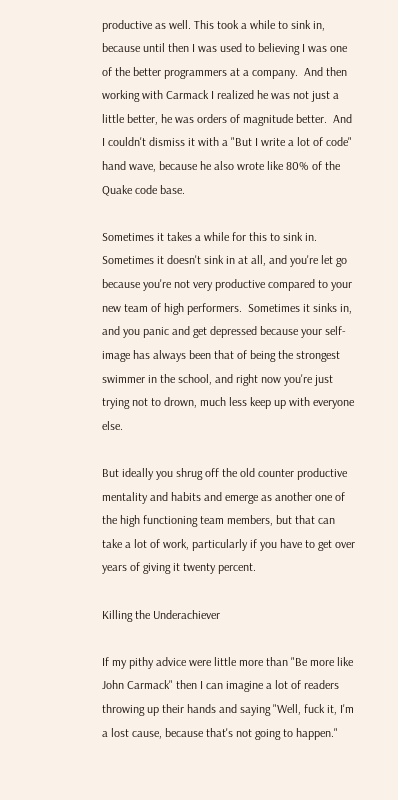productive as well. This took a while to sink in, because until then I was used to believing I was one of the better programmers at a company.  And then working with Carmack I realized he was not just a little better, he was orders of magnitude better.  And I couldn't dismiss it with a "But I write a lot of code" hand wave, because he also wrote like 80% of the Quake code base.

Sometimes it takes a while for this to sink in.  Sometimes it doesn't sink in at all, and you're let go because you're not very productive compared to your new team of high performers.  Sometimes it sinks in, and you panic and get depressed because your self-image has always been that of being the strongest swimmer in the school, and right now you're just trying not to drown, much less keep up with everyone else.

But ideally you shrug off the old counter productive mentality and habits and emerge as another one of the high functioning team members, but that can take a lot of work, particularly if you have to get over years of giving it twenty percent.

Killing the Underachiever

If my pithy advice were little more than "Be more like John Carmack" then I can imagine a lot of readers throwing up their hands and saying "Well, fuck it, I'm a lost cause, because that's not going to happen."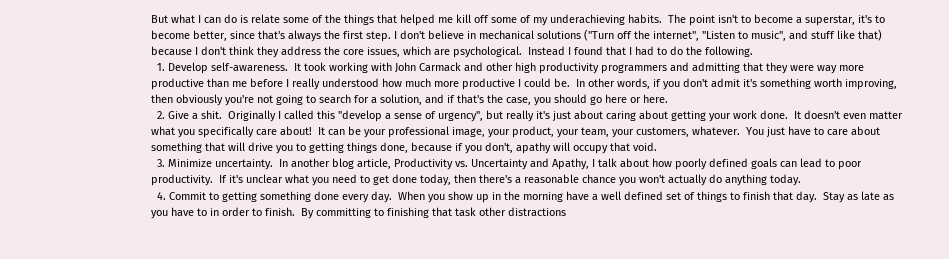But what I can do is relate some of the things that helped me kill off some of my underachieving habits.  The point isn't to become a superstar, it's to become better, since that's always the first step. I don't believe in mechanical solutions ("Turn off the internet", "Listen to music", and stuff like that) because I don't think they address the core issues, which are psychological.  Instead I found that I had to do the following.
  1. Develop self-awareness.  It took working with John Carmack and other high productivity programmers and admitting that they were way more productive than me before I really understood how much more productive I could be.  In other words, if you don't admit it's something worth improving, then obviously you're not going to search for a solution, and if that's the case, you should go here or here.
  2. Give a shit.  Originally I called this "develop a sense of urgency", but really it's just about caring about getting your work done.  It doesn't even matter what you specifically care about!  It can be your professional image, your product, your team, your customers, whatever.  You just have to care about something that will drive you to getting things done, because if you don't, apathy will occupy that void.
  3. Minimize uncertainty.  In another blog article, Productivity vs. Uncertainty and Apathy, I talk about how poorly defined goals can lead to poor productivity.  If it's unclear what you need to get done today, then there's a reasonable chance you won't actually do anything today.
  4. Commit to getting something done every day.  When you show up in the morning have a well defined set of things to finish that day.  Stay as late as you have to in order to finish.  By committing to finishing that task other distractions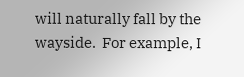will naturally fall by the wayside.  For example, I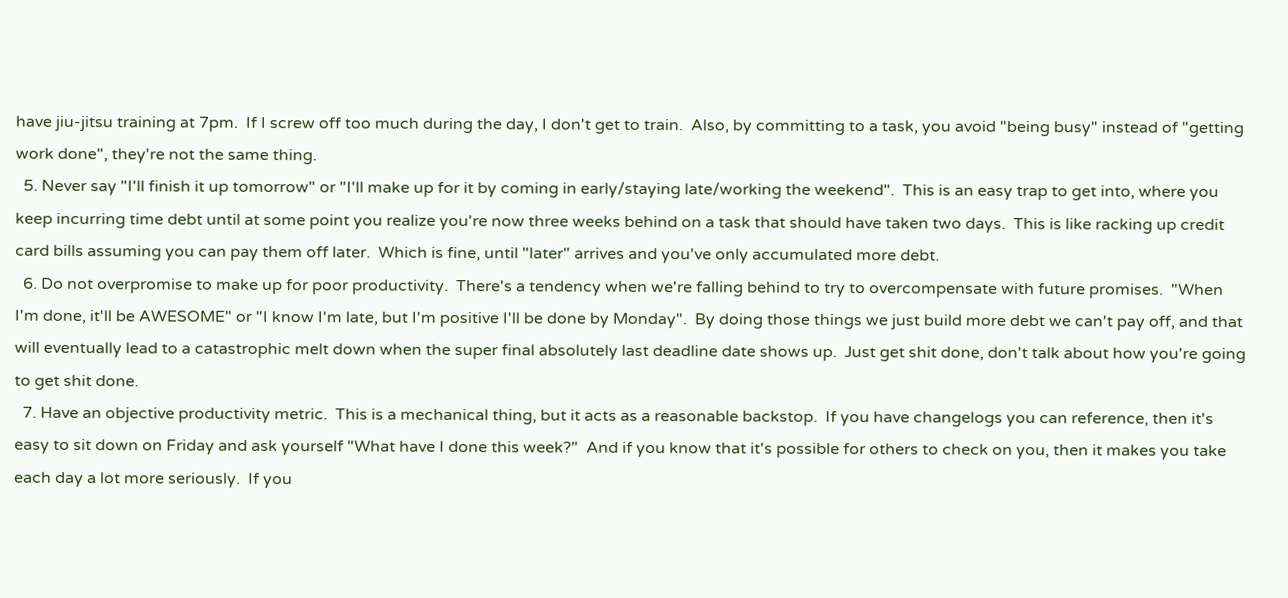have jiu-jitsu training at 7pm.  If I screw off too much during the day, I don't get to train.  Also, by committing to a task, you avoid "being busy" instead of "getting work done", they're not the same thing.
  5. Never say "I'll finish it up tomorrow" or "I'll make up for it by coming in early/staying late/working the weekend".  This is an easy trap to get into, where you keep incurring time debt until at some point you realize you're now three weeks behind on a task that should have taken two days.  This is like racking up credit card bills assuming you can pay them off later.  Which is fine, until "later" arrives and you've only accumulated more debt.
  6. Do not overpromise to make up for poor productivity.  There's a tendency when we're falling behind to try to overcompensate with future promises.  "When I'm done, it'll be AWESOME" or "I know I'm late, but I'm positive I'll be done by Monday".  By doing those things we just build more debt we can't pay off, and that will eventually lead to a catastrophic melt down when the super final absolutely last deadline date shows up.  Just get shit done, don't talk about how you're going to get shit done.
  7. Have an objective productivity metric.  This is a mechanical thing, but it acts as a reasonable backstop.  If you have changelogs you can reference, then it's easy to sit down on Friday and ask yourself "What have I done this week?"  And if you know that it's possible for others to check on you, then it makes you take each day a lot more seriously.  If you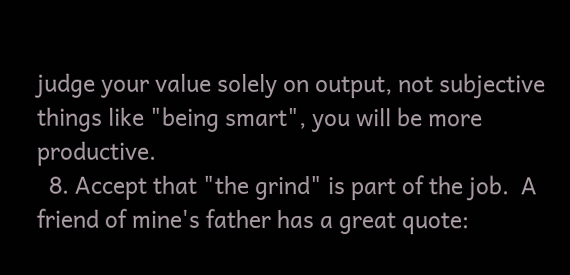judge your value solely on output, not subjective things like "being smart", you will be more productive.
  8. Accept that "the grind" is part of the job.  A friend of mine's father has a great quote: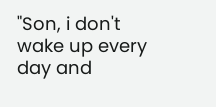"Son, i don't wake up every day and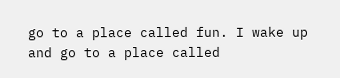go to a place called fun. I wake up and go to a place called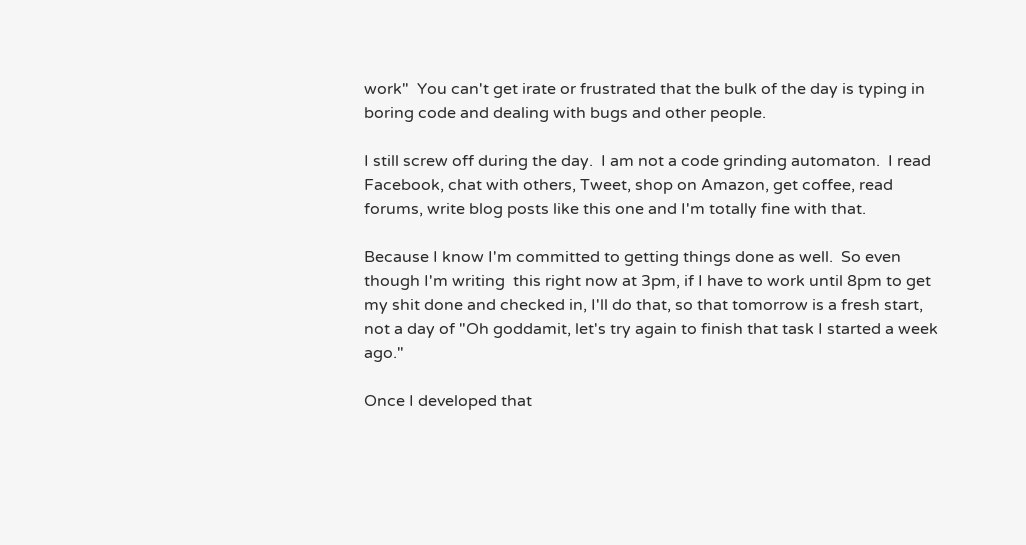work"  You can't get irate or frustrated that the bulk of the day is typing in boring code and dealing with bugs and other people.

I still screw off during the day.  I am not a code grinding automaton.  I read Facebook, chat with others, Tweet, shop on Amazon, get coffee, read forums, write blog posts like this one and I'm totally fine with that.

Because I know I'm committed to getting things done as well.  So even though I'm writing  this right now at 3pm, if I have to work until 8pm to get my shit done and checked in, I'll do that, so that tomorrow is a fresh start, not a day of "Oh goddamit, let's try again to finish that task I started a week ago."

Once I developed that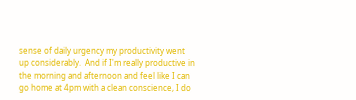sense of daily urgency my productivity went up considerably.  And if I'm really productive in the morning and afternoon and feel like I can go home at 4pm with a clean conscience, I do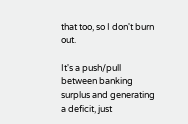that too, so I don't burn out.

It's a push/pull between banking surplus and generating a deficit, just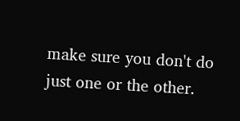make sure you don't do just one or the other.